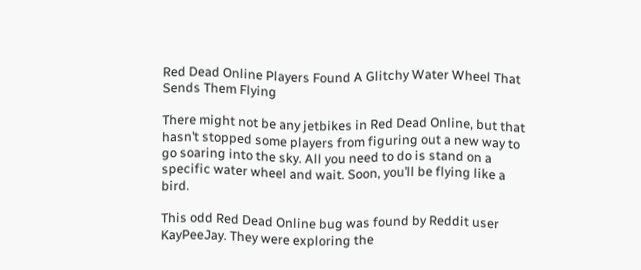Red Dead Online Players Found A Glitchy Water Wheel That Sends Them Flying

There might not be any jetbikes in Red Dead Online, but that hasn’t stopped some players from figuring out a new way to go soaring into the sky. All you need to do is stand on a specific water wheel and wait. Soon, you’ll be flying like a bird.

This odd Red Dead Online bug was found by Reddit user KayPeeJay. They were exploring the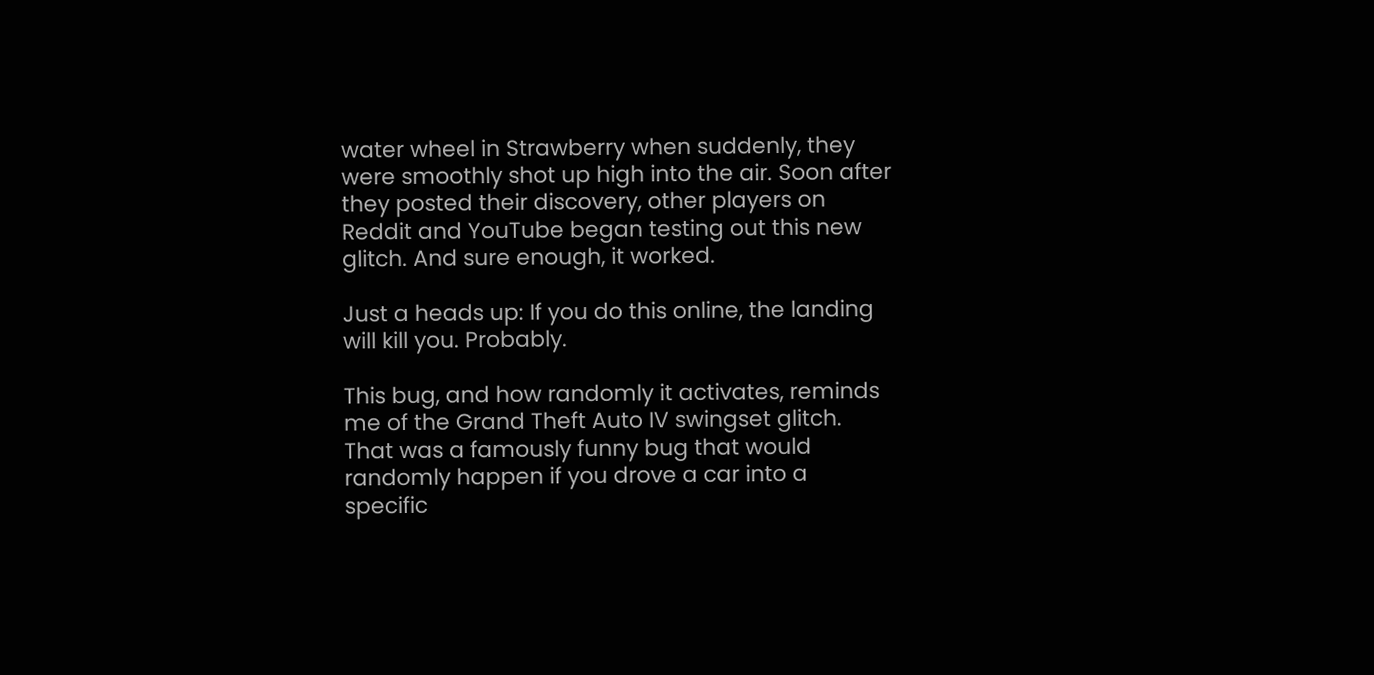water wheel in Strawberry when suddenly, they were smoothly shot up high into the air. Soon after they posted their discovery, other players on Reddit and YouTube began testing out this new glitch. And sure enough, it worked.

Just a heads up: If you do this online, the landing will kill you. Probably.

This bug, and how randomly it activates, reminds me of the Grand Theft Auto IV swingset glitch. That was a famously funny bug that would randomly happen if you drove a car into a specific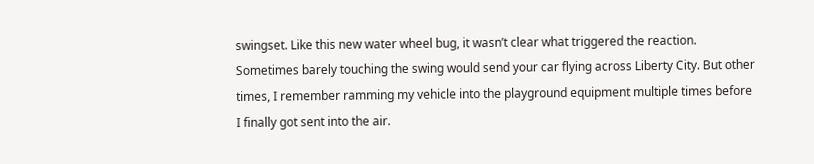swingset. Like this new water wheel bug, it wasn’t clear what triggered the reaction. Sometimes barely touching the swing would send your car flying across Liberty City. But other times, I remember ramming my vehicle into the playground equipment multiple times before I finally got sent into the air.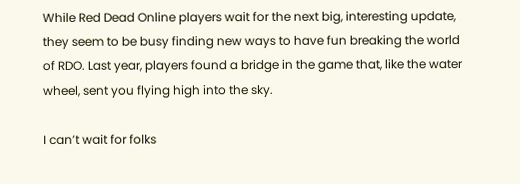While Red Dead Online players wait for the next big, interesting update, they seem to be busy finding new ways to have fun breaking the world of RDO. Last year, players found a bridge in the game that, like the water wheel, sent you flying high into the sky.

I can’t wait for folks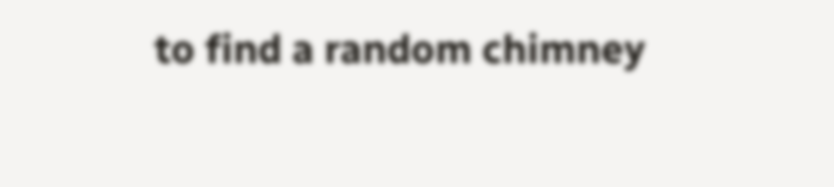to find a random chimney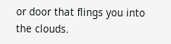or door that flings you into the clouds.